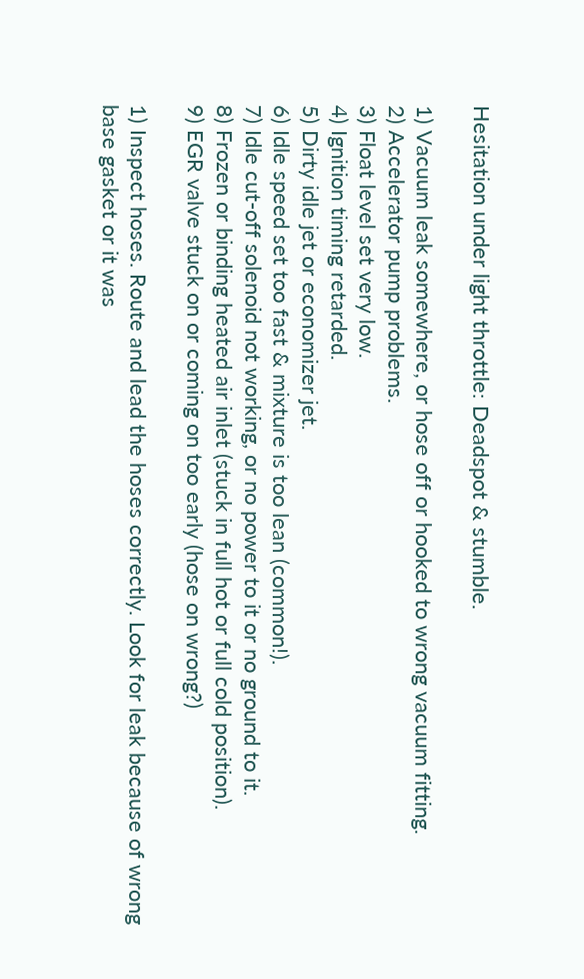Hesitation under light throttle: Deadspot & stumble.

1) Vacuum leak somewhere, or hose off or hooked to wrong vacuum fitting.
2) Accelerator pump problems.
3) Float level set very low.
4) Ignition timing retarded.
5) Dirty idle jet or economizer jet.
6) Idle speed set too fast & mixture is too lean (common!).
7) Idle cut-off solenoid not working, or no power to it or no ground to it.
8) Frozen or binding heated air inlet (stuck in full hot or full cold position).
9) EGR valve stuck on or coming on too early (hose on wrong?)

1) Inspect hoses. Route and lead the hoses correctly. Look for leak because of wrong base gasket or it was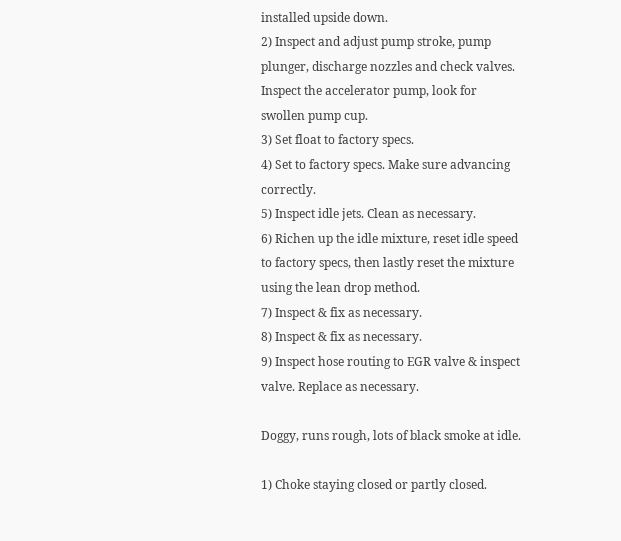installed upside down.
2) Inspect and adjust pump stroke, pump plunger, discharge nozzles and check valves. Inspect the accelerator pump, look for swollen pump cup.
3) Set float to factory specs.
4) Set to factory specs. Make sure advancing correctly.
5) Inspect idle jets. Clean as necessary.
6) Richen up the idle mixture, reset idle speed to factory specs, then lastly reset the mixture using the lean drop method.
7) Inspect & fix as necessary.
8) Inspect & fix as necessary.
9) Inspect hose routing to EGR valve & inspect valve. Replace as necessary.

Doggy, runs rough, lots of black smoke at idle.

1) Choke staying closed or partly closed.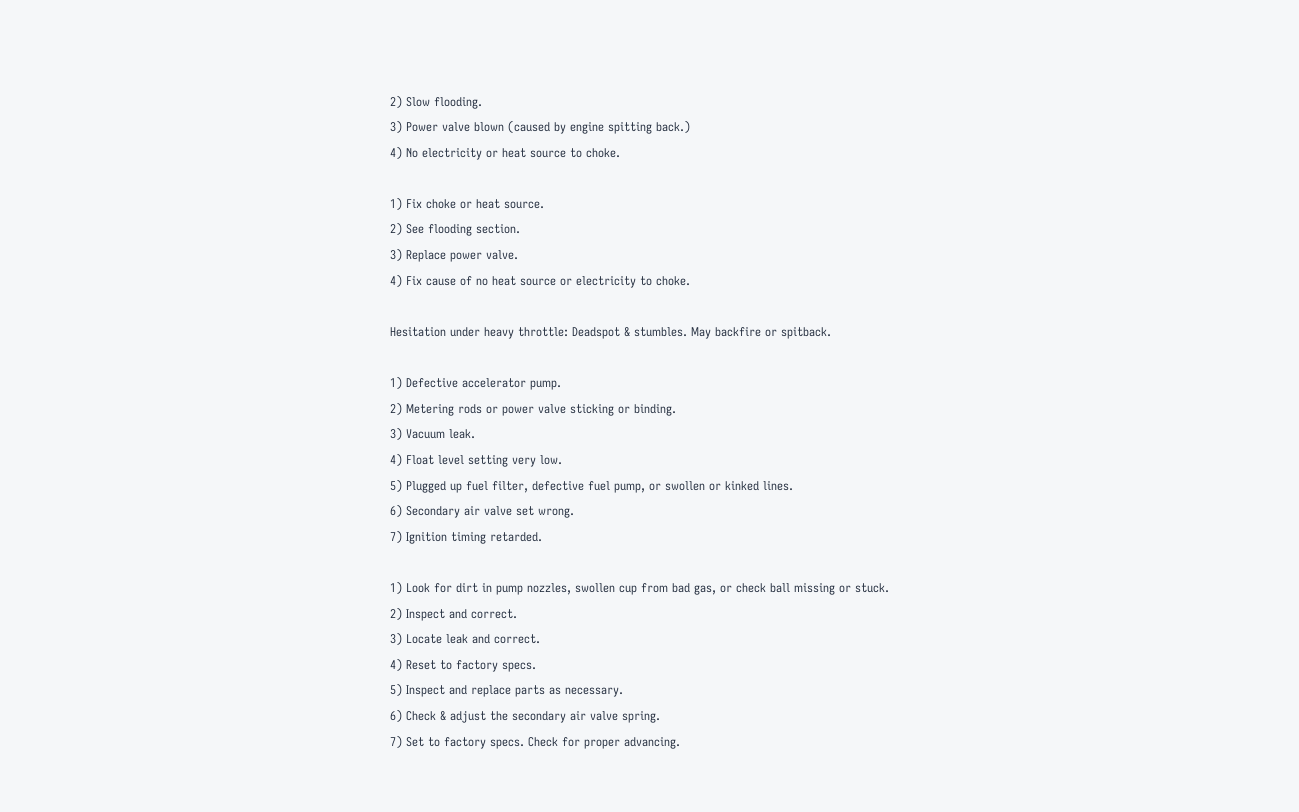2) Slow flooding.
3) Power valve blown (caused by engine spitting back.)
4) No electricity or heat source to choke.

1) Fix choke or heat source.
2) See flooding section.
3) Replace power valve.
4) Fix cause of no heat source or electricity to choke.

Hesitation under heavy throttle: Deadspot & stumbles. May backfire or spitback.

1) Defective accelerator pump.
2) Metering rods or power valve sticking or binding.
3) Vacuum leak.
4) Float level setting very low.
5) Plugged up fuel filter, defective fuel pump, or swollen or kinked lines.
6) Secondary air valve set wrong.
7) Ignition timing retarded.

1) Look for dirt in pump nozzles, swollen cup from bad gas, or check ball missing or stuck.
2) Inspect and correct.
3) Locate leak and correct.
4) Reset to factory specs.
5) Inspect and replace parts as necessary.
6) Check & adjust the secondary air valve spring.
7) Set to factory specs. Check for proper advancing.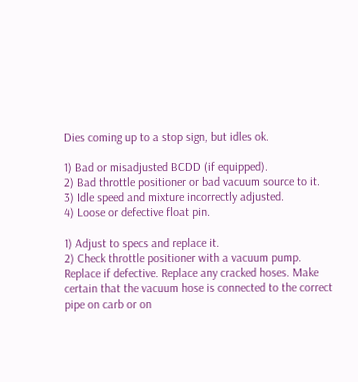Dies coming up to a stop sign, but idles ok.

1) Bad or misadjusted BCDD (if equipped).
2) Bad throttle positioner or bad vacuum source to it.
3) Idle speed and mixture incorrectly adjusted.
4) Loose or defective float pin.

1) Adjust to specs and replace it.
2) Check throttle positioner with a vacuum pump. Replace if defective. Replace any cracked hoses. Make certain that the vacuum hose is connected to the correct pipe on carb or on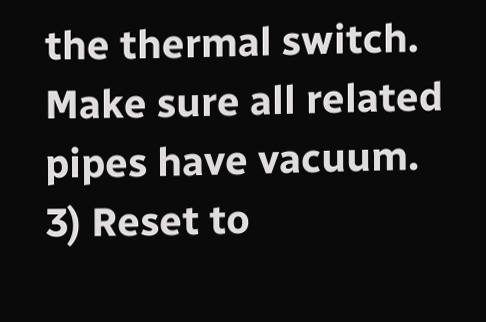the thermal switch. Make sure all related pipes have vacuum.
3) Reset to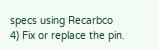specs using Recarbco
4) Fix or replace the pin.